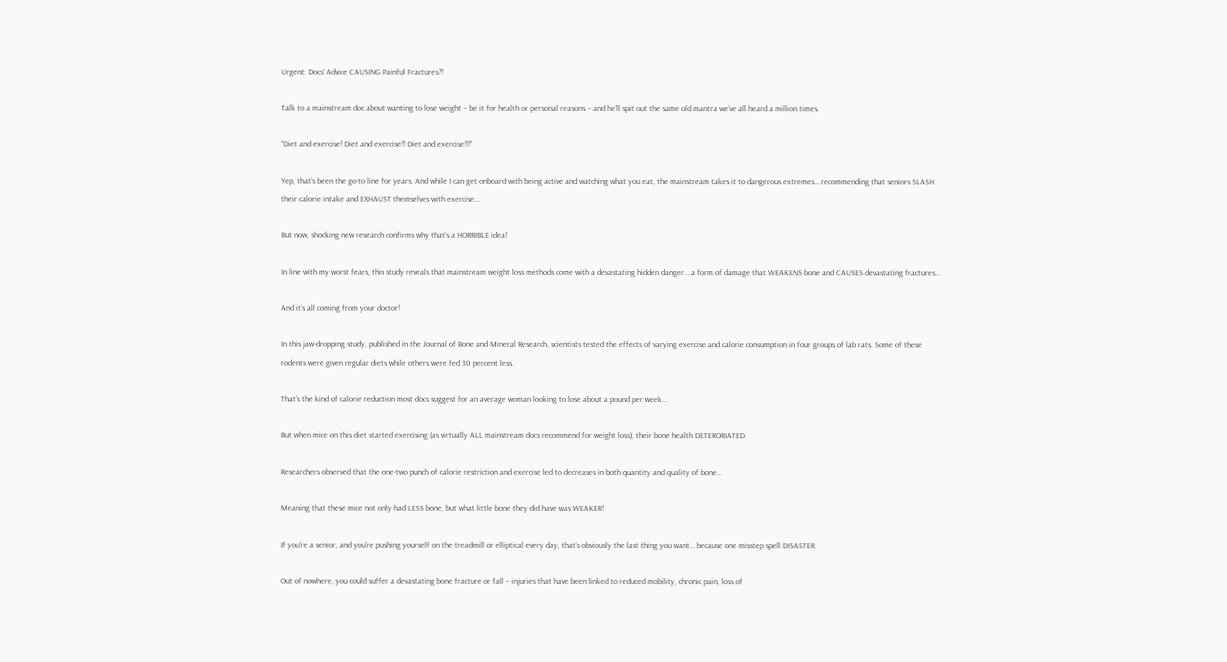Urgent: Docs’ Advice CAUSING Painful Fractures?!

Talk to a mainstream doc about wanting to lose weight – be it for health or personal reasons – and he’ll spit out the same old mantra we’ve all heard a million times.

“Diet and exercise! Diet and exercise!! Diet and exercise!!!”

Yep, that’s been the go-to line for years. And while I can get onboard with being active and watching what you eat, the mainstream takes it to dangerous extremes… recommending that seniors SLASH their calorie intake and EXHAUST themselves with exercise…

But now, shocking new research confirms why that’s a HORRIBLE idea!

In line with my worst fears, this study reveals that mainstream weight loss methods come with a devastating hidden danger… a form of damage that WEAKENS bone and CAUSES devastating fractures…

And it’s all coming from your doctor!

In this jaw-dropping study, published in the Journal of Bone and Mineral Research, scientists tested the effects of varying exercise and calorie consumption in four groups of lab rats. Some of these rodents were given regular diets while others were fed 30 percent less.

That’s the kind of calorie reduction most docs suggest for an average woman looking to lose about a pound per week…

But when mice on this diet started exercising (as virtually ALL mainstream docs recommend for weight loss), their bone health DETERORIATED.

Researchers observed that the one-two punch of calorie restriction and exercise led to decreases in both quantity and quality of bone…

Meaning that these mice not only had LESS bone, but what little bone they did have was WEAKER!

If you’re a senior, and you’re pushing yourself on the treadmill or elliptical every day, that’s obviously the last thing you want… because one misstep spell DISASTER.

Out of nowhere, you could suffer a devastating bone fracture or fall – injuries that have been linked to reduced mobility, chronic pain, loss of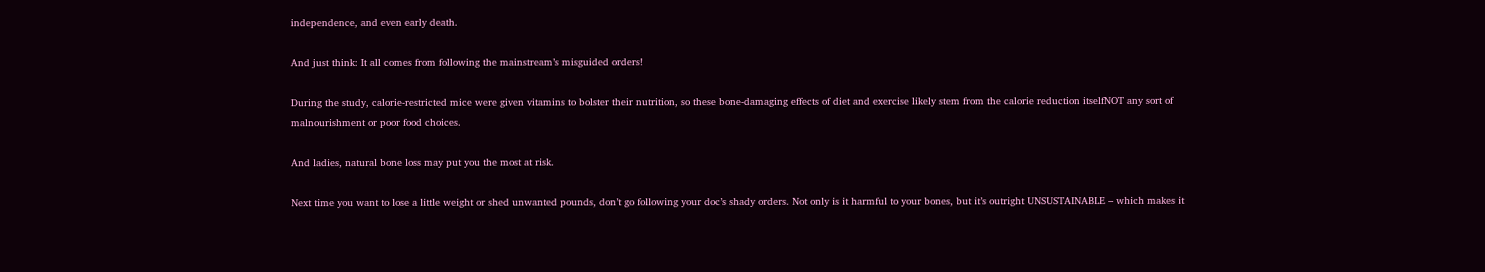independence, and even early death.

And just think: It all comes from following the mainstream’s misguided orders!

During the study, calorie-restricted mice were given vitamins to bolster their nutrition, so these bone-damaging effects of diet and exercise likely stem from the calorie reduction itselfNOT any sort of malnourishment or poor food choices.

And ladies, natural bone loss may put you the most at risk.

Next time you want to lose a little weight or shed unwanted pounds, don’t go following your doc’s shady orders. Not only is it harmful to your bones, but it’s outright UNSUSTAINABLE – which makes it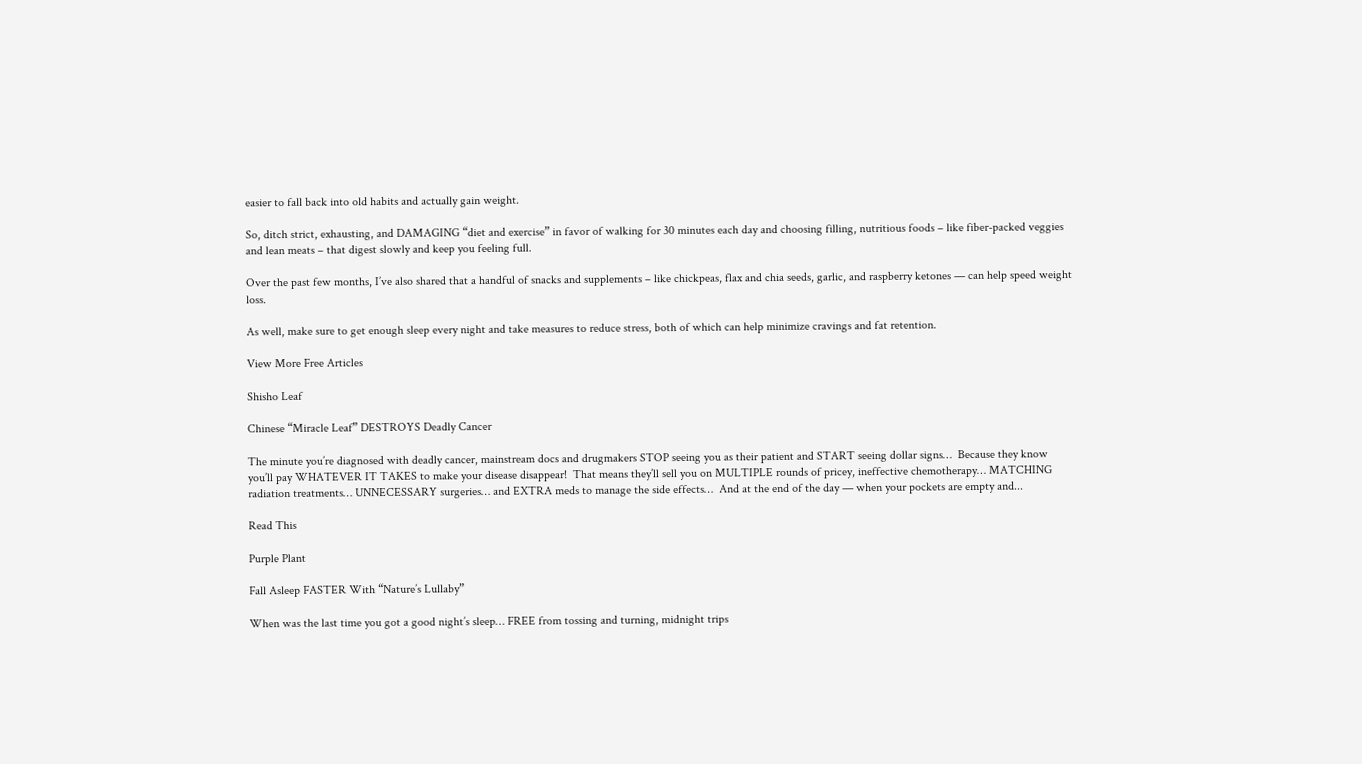easier to fall back into old habits and actually gain weight.

So, ditch strict, exhausting, and DAMAGING “diet and exercise” in favor of walking for 30 minutes each day and choosing filling, nutritious foods – like fiber-packed veggies and lean meats – that digest slowly and keep you feeling full.

Over the past few months, I’ve also shared that a handful of snacks and supplements – like chickpeas, flax and chia seeds, garlic, and raspberry ketones — can help speed weight loss.

As well, make sure to get enough sleep every night and take measures to reduce stress, both of which can help minimize cravings and fat retention.

View More Free Articles

Shisho Leaf

Chinese “Miracle Leaf” DESTROYS Deadly Cancer

The minute you’re diagnosed with deadly cancer, mainstream docs and drugmakers STOP seeing you as their patient and START seeing dollar signs…  Because they know you’ll pay WHATEVER IT TAKES to make your disease disappear!  That means they’ll sell you on MULTIPLE rounds of pricey, ineffective chemotherapy… MATCHING radiation treatments… UNNECESSARY surgeries… and EXTRA meds to manage the side effects…  And at the end of the day — when your pockets are empty and...

Read This

Purple Plant

Fall Asleep FASTER With “Nature’s Lullaby”

When was the last time you got a good night’s sleep… FREE from tossing and turning, midnight trips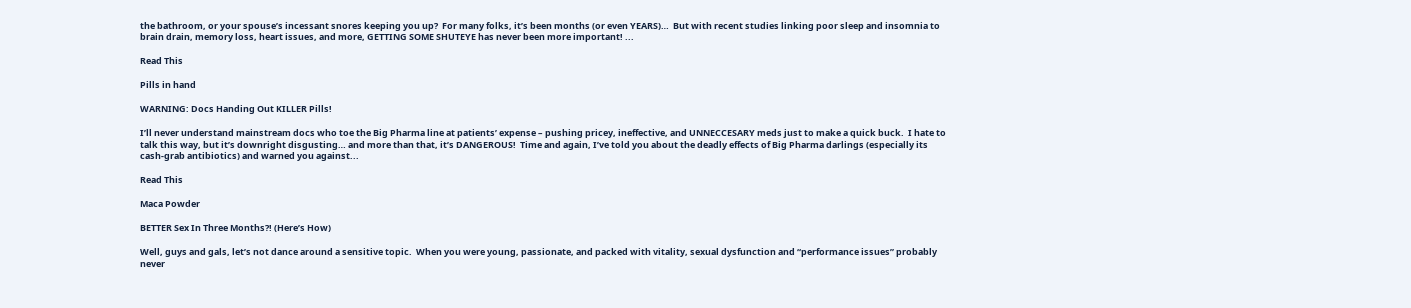the bathroom, or your spouse’s incessant snores keeping you up?  For many folks, it’s been months (or even YEARS)…  But with recent studies linking poor sleep and insomnia to brain drain, memory loss, heart issues, and more, GETTING SOME SHUTEYE has never been more important! ...

Read This

Pills in hand

WARNING: Docs Handing Out KILLER Pills!

I’ll never understand mainstream docs who toe the Big Pharma line at patients’ expense – pushing pricey, ineffective, and UNNECCESARY meds just to make a quick buck.  I hate to talk this way, but it’s downright disgusting… and more than that, it’s DANGEROUS!  Time and again, I’ve told you about the deadly effects of Big Pharma darlings (especially its cash-grab antibiotics) and warned you against...

Read This

Maca Powder

BETTER Sex In Three Months?! (Here’s How)

Well, guys and gals, let’s not dance around a sensitive topic.  When you were young, passionate, and packed with vitality, sexual dysfunction and “performance issues” probably never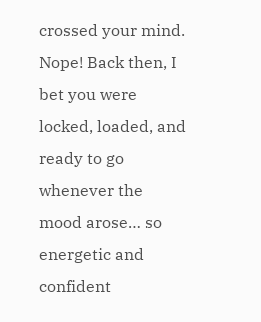crossed your mind.   Nope! Back then, I bet you were locked, loaded, and ready to go whenever the mood arose… so energetic and confident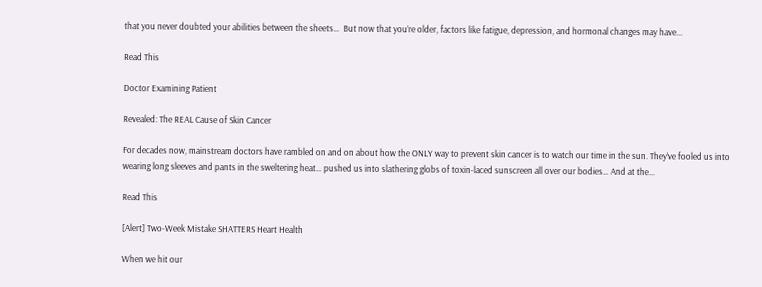that you never doubted your abilities between the sheets…  But now that you’re older, factors like fatigue, depression, and hormonal changes may have...

Read This

Doctor Examining Patient

Revealed: The REAL Cause of Skin Cancer

For decades now, mainstream doctors have rambled on and on about how the ONLY way to prevent skin cancer is to watch our time in the sun. They’ve fooled us into wearing long sleeves and pants in the sweltering heat… pushed us into slathering globs of toxin-laced sunscreen all over our bodies… And at the...

Read This

[Alert] Two-Week Mistake SHATTERS Heart Health

When we hit our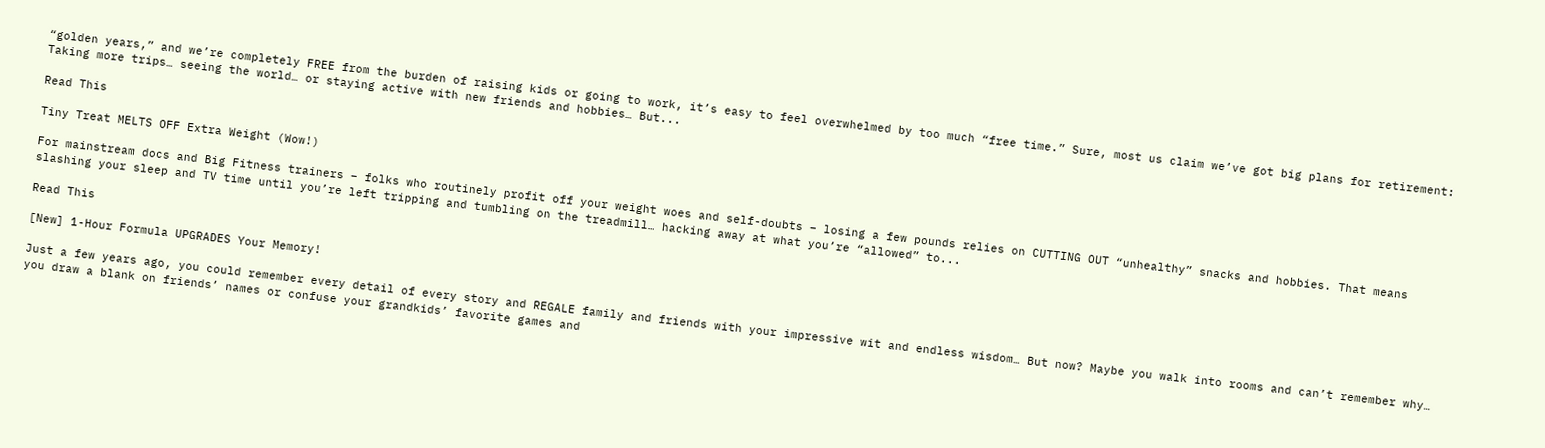“golden years,” and we’re completely FREE from the burden of raising kids or going to work, it’s easy to feel overwhelmed by too much “free time.” Sure, most us claim we’ve got big plans for retirement: Taking more trips… seeing the world… or staying active with new friends and hobbies… But...

Read This

Tiny Treat MELTS OFF Extra Weight (Wow!)

For mainstream docs and Big Fitness trainers – folks who routinely profit off your weight woes and self-doubts – losing a few pounds relies on CUTTING OUT “unhealthy” snacks and hobbies. That means slashing your sleep and TV time until you’re left tripping and tumbling on the treadmill… hacking away at what you’re “allowed” to...

Read This

[New] 1-Hour Formula UPGRADES Your Memory!

Just a few years ago, you could remember every detail of every story and REGALE family and friends with your impressive wit and endless wisdom… But now? Maybe you walk into rooms and can’t remember why… you draw a blank on friends’ names or confuse your grandkids’ favorite games and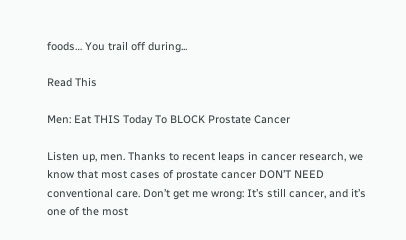foods… You trail off during...

Read This

Men: Eat THIS Today To BLOCK Prostate Cancer

Listen up, men. Thanks to recent leaps in cancer research, we know that most cases of prostate cancer DON’T NEED conventional care. Don’t get me wrong: It’s still cancer, and it’s one of the most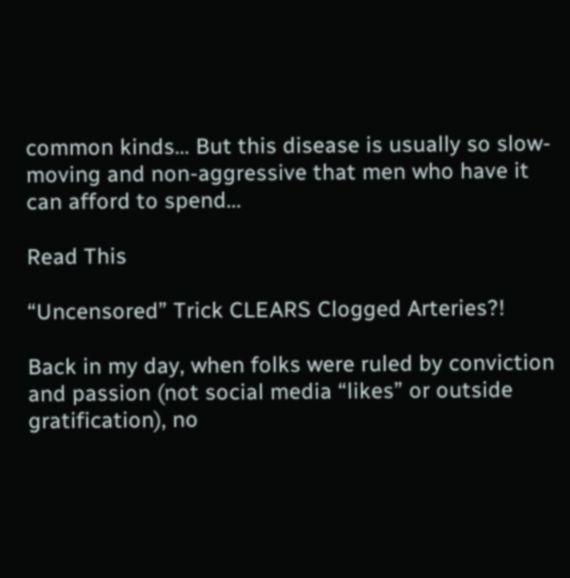common kinds… But this disease is usually so slow-moving and non-aggressive that men who have it can afford to spend...

Read This

“Uncensored” Trick CLEARS Clogged Arteries?!

Back in my day, when folks were ruled by conviction and passion (not social media “likes” or outside gratification), no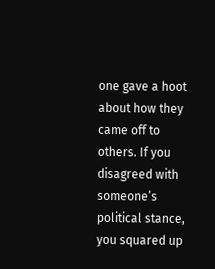one gave a hoot about how they came off to others. If you disagreed with someone’s political stance, you squared up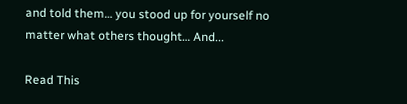and told them… you stood up for yourself no matter what others thought… And...

Read This